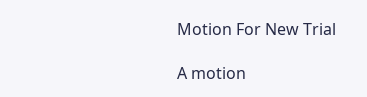Motion For New Trial

A motion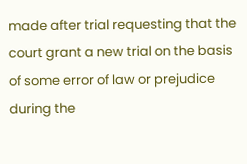made after trial requesting that the court grant a new trial on the basis of some error of law or prejudice during the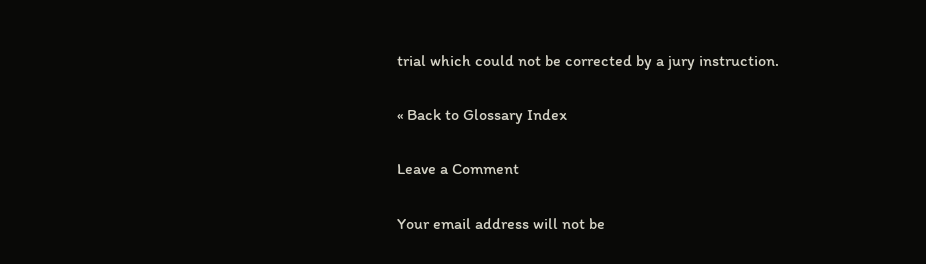trial which could not be corrected by a jury instruction.

« Back to Glossary Index

Leave a Comment

Your email address will not be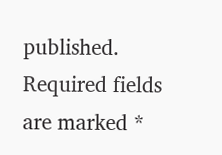published. Required fields are marked *